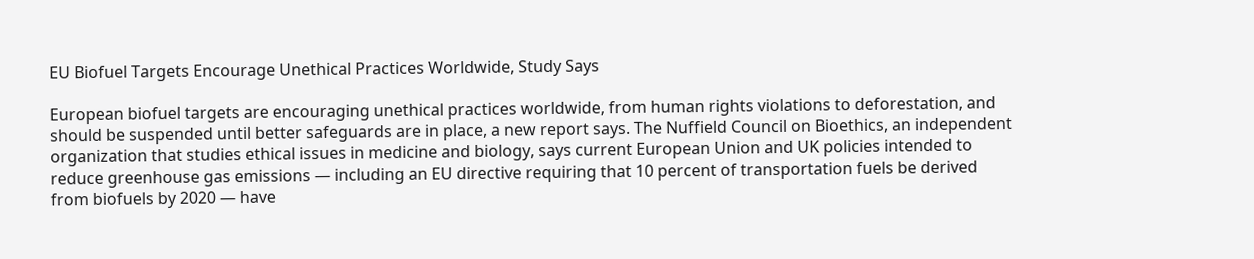EU Biofuel Targets Encourage Unethical Practices Worldwide, Study Says

European biofuel targets are encouraging unethical practices worldwide, from human rights violations to deforestation, and should be suspended until better safeguards are in place, a new report says. The Nuffield Council on Bioethics, an independent organization that studies ethical issues in medicine and biology, says current European Union and UK policies intended to reduce greenhouse gas emissions — including an EU directive requiring that 10 percent of transportation fuels be derived from biofuels by 2020 — have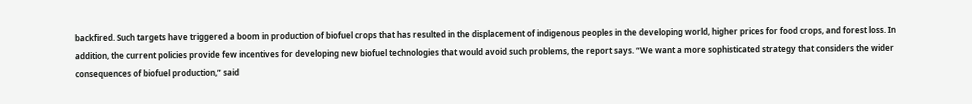backfired. Such targets have triggered a boom in production of biofuel crops that has resulted in the displacement of indigenous peoples in the developing world, higher prices for food crops, and forest loss. In addition, the current policies provide few incentives for developing new biofuel technologies that would avoid such problems, the report says. “We want a more sophisticated strategy that considers the wider consequences of biofuel production,” said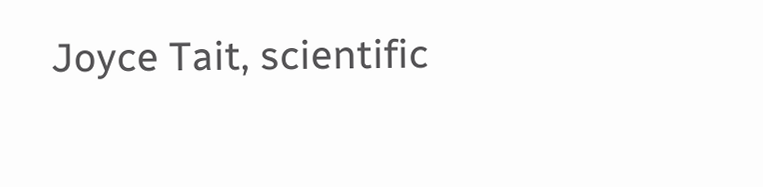Joyce Tait, scientific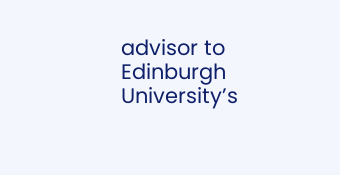advisor to Edinburgh University’s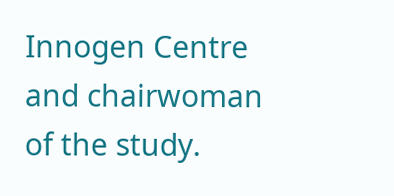Innogen Centre and chairwoman of the study.